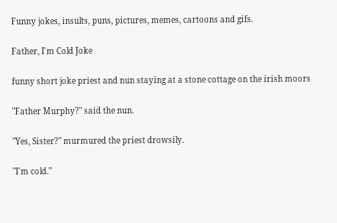Funny jokes, insults, puns, pictures, memes, cartoons and gifs.

Father, I'm Cold Joke

funny short joke priest and nun staying at a stone cottage on the irish moors

"Father Murphy?" said the nun.

"Yes, Sister?" murmured the priest drowsily.

"I'm cold."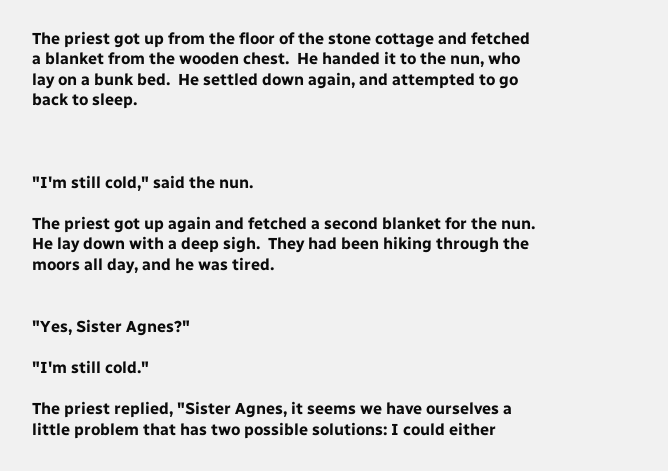The priest got up from the floor of the stone cottage and fetched a blanket from the wooden chest.  He handed it to the nun, who lay on a bunk bed.  He settled down again, and attempted to go back to sleep.



"I'm still cold," said the nun.

The priest got up again and fetched a second blanket for the nun.  He lay down with a deep sigh.  They had been hiking through the moors all day, and he was tired.


"Yes, Sister Agnes?"

"I'm still cold."

The priest replied, "Sister Agnes, it seems we have ourselves a little problem that has two possible solutions: I could either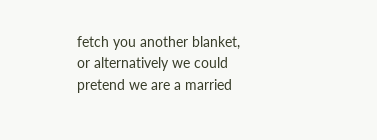fetch you another blanket, or alternatively we could pretend we are a married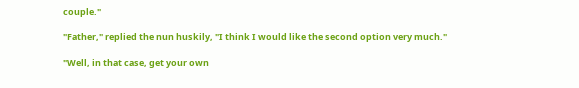couple."

"Father," replied the nun huskily, "I think I would like the second option very much."

"Well, in that case, get your own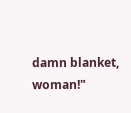damn blanket, woman!"